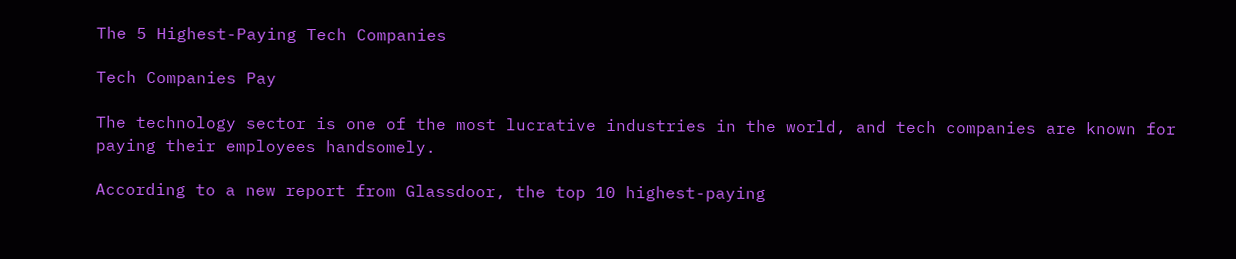The 5 Highest-Paying Tech Companies

Tech Companies Pay

The technology sector is one of the most lucrative industries in the world, and tech companies are known for paying their employees handsomely.

According to a new report from Glassdoor, the top 10 highest-paying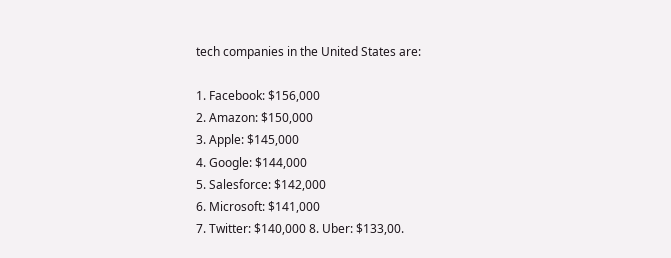tech companies in the United States are:

1. Facebook: $156,000
2. Amazon: $150,000
3. Apple: $145,000
4. Google: $144,000
5. Salesforce: $142,000
6. Microsoft: $141,000
7. Twitter: $140,000 8. Uber: $133,00.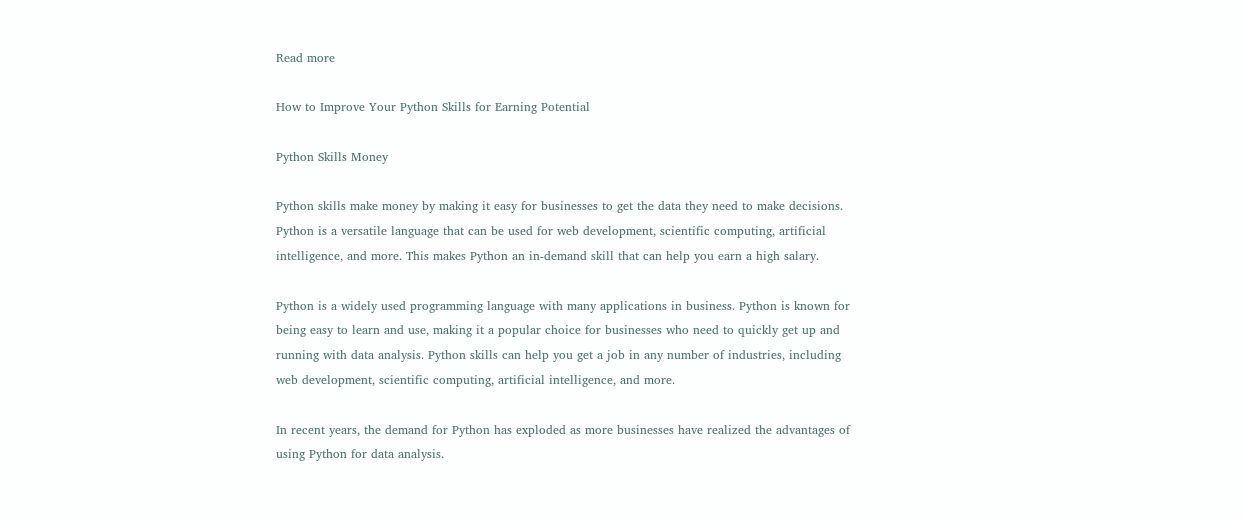Read more

How to Improve Your Python Skills for Earning Potential

Python Skills Money

Python skills make money by making it easy for businesses to get the data they need to make decisions. Python is a versatile language that can be used for web development, scientific computing, artificial intelligence, and more. This makes Python an in-demand skill that can help you earn a high salary.

Python is a widely used programming language with many applications in business. Python is known for being easy to learn and use, making it a popular choice for businesses who need to quickly get up and running with data analysis. Python skills can help you get a job in any number of industries, including web development, scientific computing, artificial intelligence, and more.

In recent years, the demand for Python has exploded as more businesses have realized the advantages of using Python for data analysis.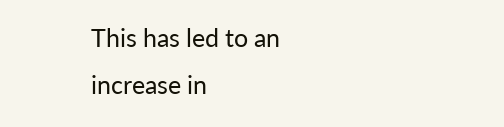This has led to an increase in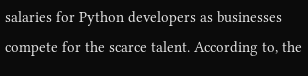salaries for Python developers as businesses compete for the scarce talent. According to, the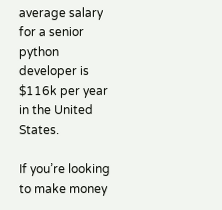average salary for a senior python developer is $116k per year in the United States.

If you’re looking to make money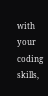with your coding skills,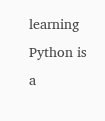learning Python is a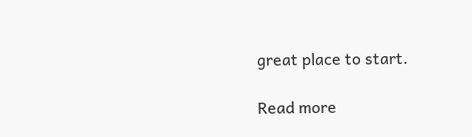great place to start.

Read more